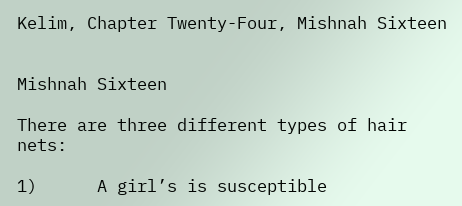Kelim, Chapter Twenty-Four, Mishnah Sixteen


Mishnah Sixteen

There are three different types of hair nets:

1)      A girl’s is susceptible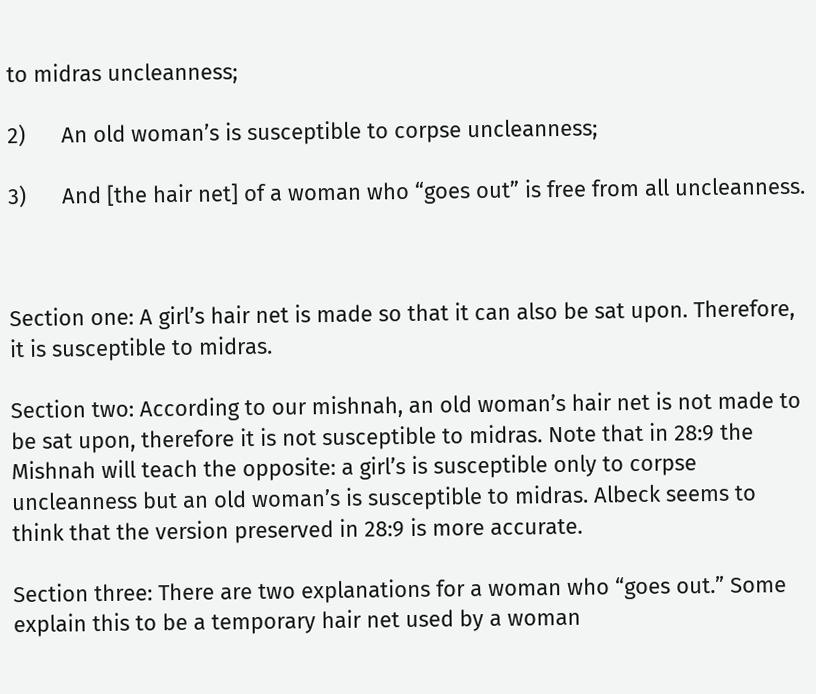to midras uncleanness;

2)      An old woman’s is susceptible to corpse uncleanness;

3)      And [the hair net] of a woman who “goes out” is free from all uncleanness.



Section one: A girl’s hair net is made so that it can also be sat upon. Therefore, it is susceptible to midras.

Section two: According to our mishnah, an old woman’s hair net is not made to be sat upon, therefore it is not susceptible to midras. Note that in 28:9 the Mishnah will teach the opposite: a girl’s is susceptible only to corpse uncleanness but an old woman’s is susceptible to midras. Albeck seems to think that the version preserved in 28:9 is more accurate.

Section three: There are two explanations for a woman who “goes out.” Some explain this to be a temporary hair net used by a woman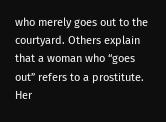who merely goes out to the courtyard. Others explain that a woman who “goes out” refers to a prostitute. Her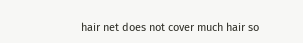hair net does not cover much hair so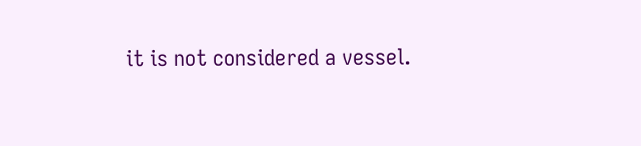it is not considered a vessel.